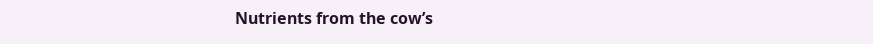Nutrients from the cow’s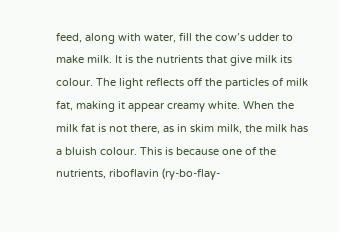feed, along with water, fill the cow’s udder to make milk. It is the nutrients that give milk its colour. The light reflects off the particles of milk fat, making it appear creamy white. When the milk fat is not there, as in skim milk, the milk has a bluish colour. This is because one of the nutrients, riboflavin (ry-bo-flay-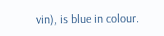vin), is blue in colour.